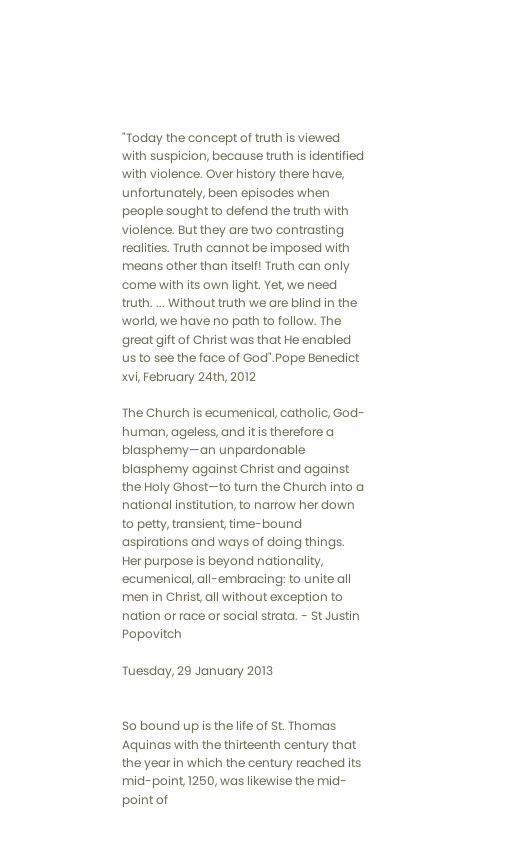"Today the concept of truth is viewed with suspicion, because truth is identified with violence. Over history there have, unfortunately, been episodes when people sought to defend the truth with violence. But they are two contrasting realities. Truth cannot be imposed with means other than itself! Truth can only come with its own light. Yet, we need truth. ... Without truth we are blind in the world, we have no path to follow. The great gift of Christ was that He enabled us to see the face of God".Pope Benedict xvi, February 24th, 2012

The Church is ecumenical, catholic, God-human, ageless, and it is therefore a blasphemy—an unpardonable blasphemy against Christ and against the Holy Ghost—to turn the Church into a national institution, to narrow her down to petty, transient, time-bound aspirations and ways of doing things. Her purpose is beyond nationality, ecumenical, all-embracing: to unite all men in Christ, all without exception to nation or race or social strata. - St Justin Popovitch

Tuesday, 29 January 2013


So bound up is the life of St. Thomas Aquinas with the thirteenth century that the year in which the century reached its mid-point, 1250, was likewise the mid-point of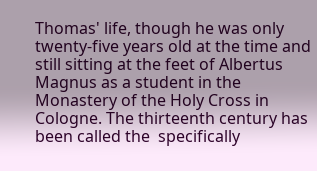Thomas' life, though he was only twenty-five years old at the time and still sitting at the feet of Albertus Magnus as a student in the Monastery of the Holy Cross in Cologne. The thirteenth century has been called the  specifically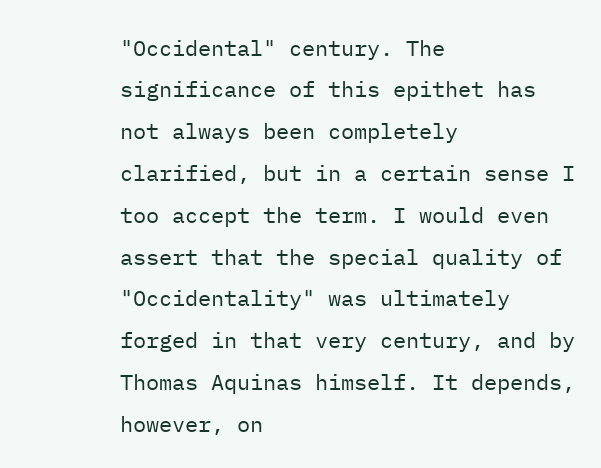"Occidental" century. The significance of this epithet has not always been completely clarified, but in a certain sense I too accept the term. I would even assert that the special quality of "Occidentality" was ultimately forged in that very century, and by Thomas Aquinas himself. It depends, however, on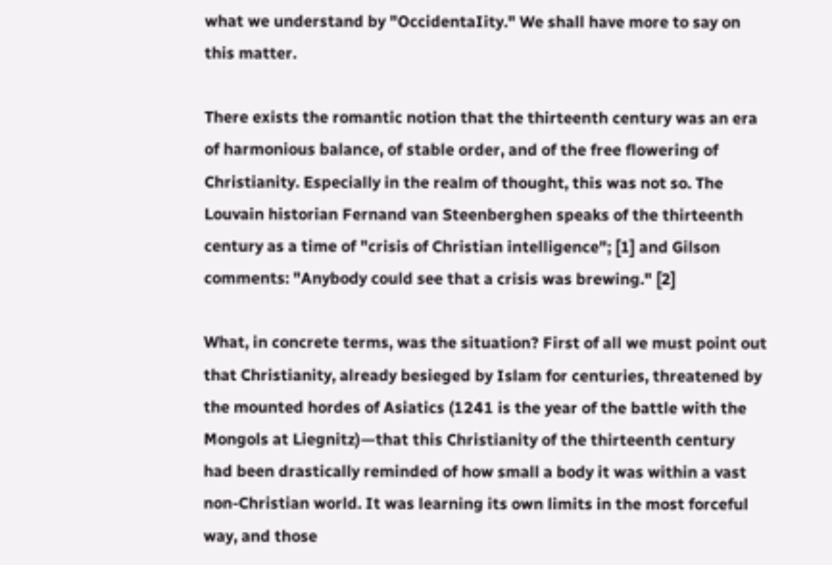what we understand by "OccidentaIity." We shall have more to say on this matter.

There exists the romantic notion that the thirteenth century was an era of harmonious balance, of stable order, and of the free flowering of Christianity. Especially in the realm of thought, this was not so. The Louvain historian Fernand van Steenberghen speaks of the thirteenth century as a time of "crisis of Christian intelligence"; [1] and Gilson comments: "Anybody could see that a crisis was brewing." [2]

What, in concrete terms, was the situation? First of all we must point out that Christianity, already besieged by Islam for centuries, threatened by the mounted hordes of Asiatics (1241 is the year of the battle with the Mongols at Liegnitz)—that this Christianity of the thirteenth century had been drastically reminded of how small a body it was within a vast non-Christian world. It was learning its own limits in the most forceful way, and those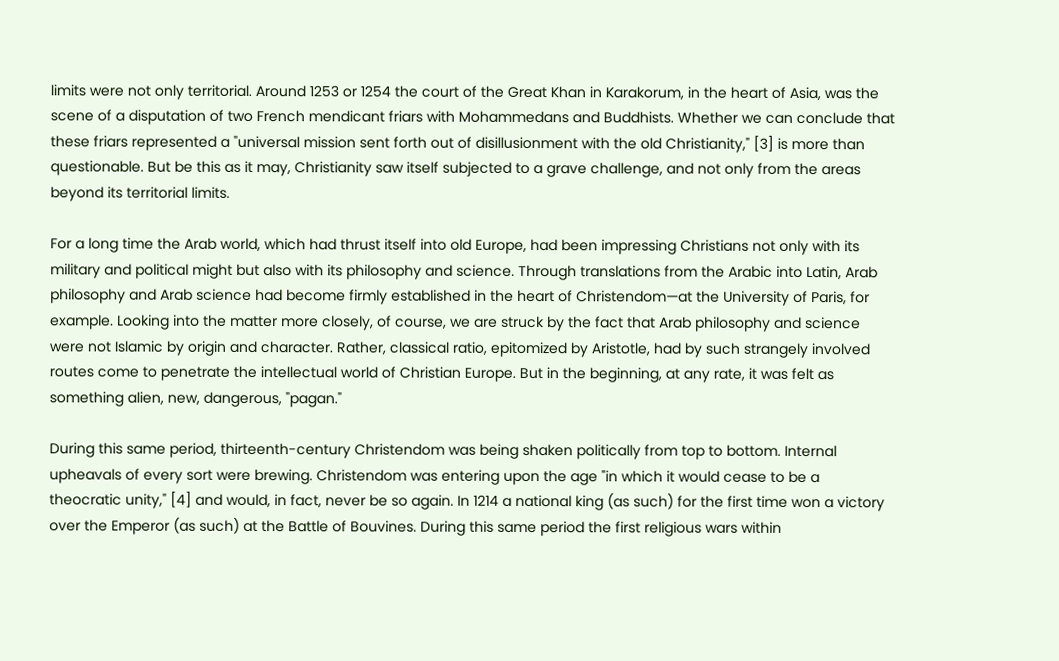limits were not only territorial. Around 1253 or 1254 the court of the Great Khan in Karakorum, in the heart of Asia, was the scene of a disputation of two French mendicant friars with Mohammedans and Buddhists. Whether we can conclude that these friars represented a "universal mission sent forth out of disillusionment with the old Christianity," [3] is more than questionable. But be this as it may, Christianity saw itself subjected to a grave challenge, and not only from the areas beyond its territorial limits.

For a long time the Arab world, which had thrust itself into old Europe, had been impressing Christians not only with its military and political might but also with its philosophy and science. Through translations from the Arabic into Latin, Arab philosophy and Arab science had become firmly established in the heart of Christendom—at the University of Paris, for example. Looking into the matter more closely, of course, we are struck by the fact that Arab philosophy and science were not Islamic by origin and character. Rather, classical ratio, epitomized by Aristotle, had by such strangely involved routes come to penetrate the intellectual world of Christian Europe. But in the beginning, at any rate, it was felt as something alien, new, dangerous, "pagan."

During this same period, thirteenth-century Christendom was being shaken politically from top to bottom. Internal upheavals of every sort were brewing. Christendom was entering upon the age "in which it would cease to be a theocratic unity," [4] and would, in fact, never be so again. In 1214 a national king (as such) for the first time won a victory over the Emperor (as such) at the Battle of Bouvines. During this same period the first religious wars within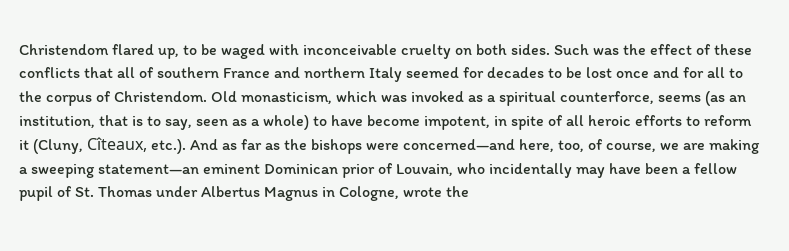Christendom flared up, to be waged with inconceivable cruelty on both sides. Such was the effect of these conflicts that all of southern France and northern Italy seemed for decades to be lost once and for all to the corpus of Christendom. Old monasticism, which was invoked as a spiritual counterforce, seems (as an institution, that is to say, seen as a whole) to have become impotent, in spite of all heroic efforts to reform it (Cluny, Cîteaux, etc.). And as far as the bishops were concerned—and here, too, of course, we are making a sweeping statement—an eminent Dominican prior of Louvain, who incidentally may have been a fellow pupil of St. Thomas under Albertus Magnus in Cologne, wrote the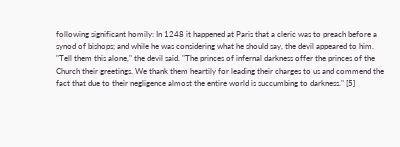following significant homily: In 1248 it happened at Paris that a cleric was to preach before a synod of bishops; and while he was considering what he should say, the devil appeared to him. "Tell them this alone," the devil said. "The princes of infernal darkness offer the princes of the Church their greetings. We thank them heartily for leading their charges to us and commend the fact that due to their negligence almost the entire world is succumbing to darkness." [5]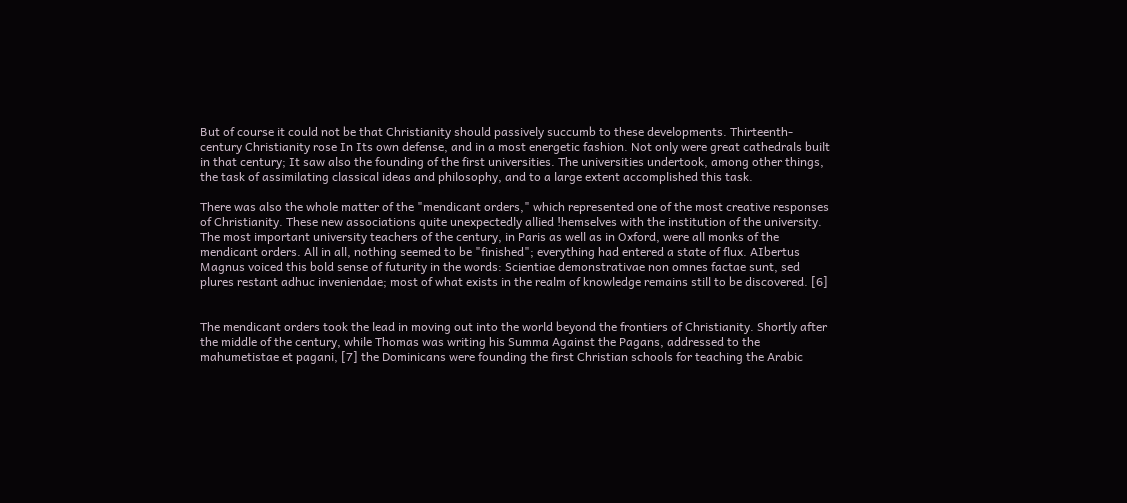But of course it could not be that Christianity should passively succumb to these developments. Thirteenth-century Christianity rose In Its own defense, and in a most energetic fashion. Not only were great cathedrals built in that century; It saw also the founding of the first universities. The universities undertook, among other things, the task of assimilating classical ideas and philosophy, and to a large extent accomplished this task.

There was also the whole matter of the "mendicant orders," which represented one of the most creative responses of Christianity. These new associations quite unexpectedly allied !hemselves with the institution of the university. The most important university teachers of the century, in Paris as well as in Oxford, were all monks of the mendicant orders. All in all, nothing seemed to be "finished"; everything had entered a state of flux. AIbertus Magnus voiced this bold sense of futurity in the words: Scientiae demonstrativae non omnes factae sunt, sed plures restant adhuc inveniendae; most of what exists in the realm of knowledge remains still to be discovered. [6]


The mendicant orders took the lead in moving out into the world beyond the frontiers of Christianity. Shortly after the middle of the century, while Thomas was writing his Summa Against the Pagans, addressed to the mahumetistae et pagani, [7] the Dominicans were founding the first Christian schools for teaching the Arabic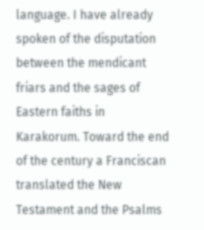language. I have already spoken of the disputation between the mendicant friars and the sages of Eastern faiths in Karakorum. Toward the end of the century a Franciscan translated the New Testament and the Psalms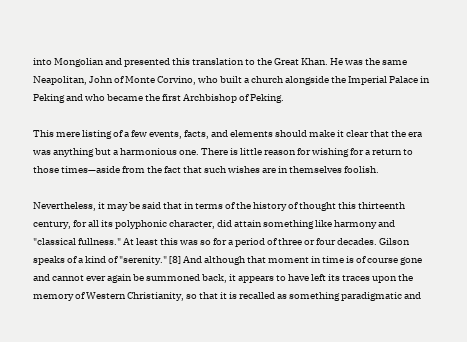into Mongolian and presented this translation to the Great Khan. He was the same Neapolitan, John of Monte Corvino, who built a church alongside the Imperial Palace in Peking and who became the first Archbishop of Peking.

This mere listing of a few events, facts, and elements should make it clear that the era was anything but a harmonious one. There is little reason for wishing for a return to those times—aside from the fact that such wishes are in themselves foolish.

Nevertheless, it may be said that in terms of the history of thought this thirteenth century, for all its polyphonic character, did attain something like harmony and "classical fullness." At least this was so for a period of three or four decades. Gilson speaks of a kind of "serenity." [8] And although that moment in time is of course gone and cannot ever again be summoned back, it appears to have left its traces upon the memory of Western Christianity, so that it is recalled as something paradigmatic and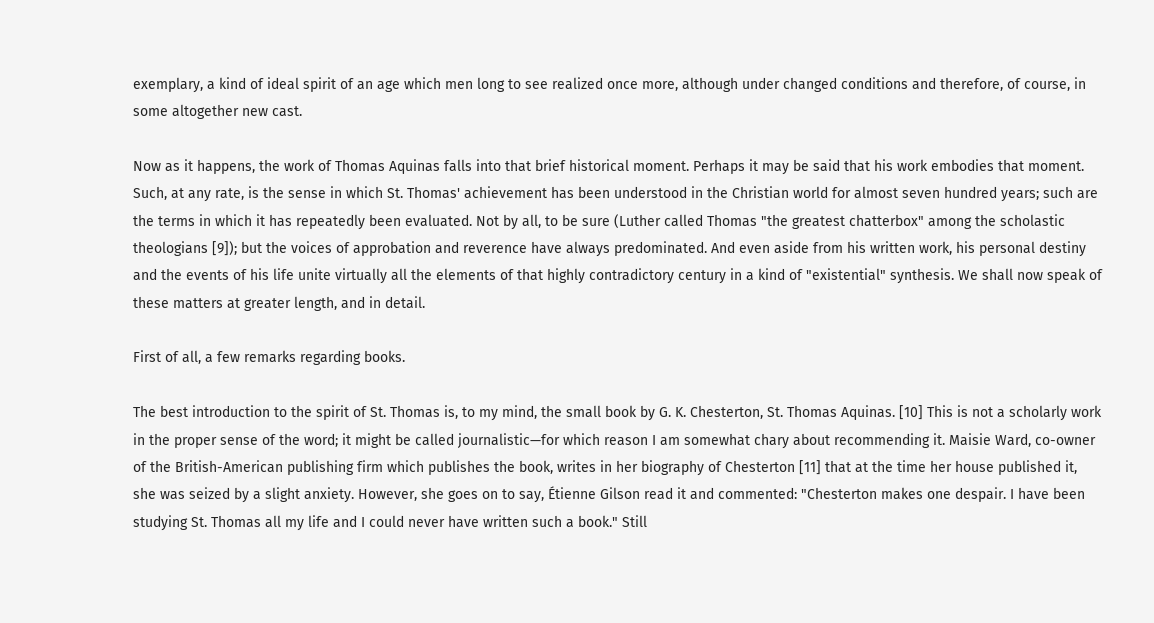exemplary, a kind of ideal spirit of an age which men long to see realized once more, although under changed conditions and therefore, of course, in some altogether new cast.

Now as it happens, the work of Thomas Aquinas falls into that brief historical moment. Perhaps it may be said that his work embodies that moment. Such, at any rate, is the sense in which St. Thomas' achievement has been understood in the Christian world for almost seven hundred years; such are the terms in which it has repeatedly been evaluated. Not by all, to be sure (Luther called Thomas "the greatest chatterbox" among the scholastic theologians [9]); but the voices of approbation and reverence have always predominated. And even aside from his written work, his personal destiny and the events of his life unite virtually all the elements of that highly contradictory century in a kind of "existential" synthesis. We shall now speak of these matters at greater length, and in detail.

First of all, a few remarks regarding books.

The best introduction to the spirit of St. Thomas is, to my mind, the small book by G. K. Chesterton, St. Thomas Aquinas. [10] This is not a scholarly work in the proper sense of the word; it might be called journalistic—for which reason I am somewhat chary about recommending it. Maisie Ward, co-owner of the British-American publishing firm which publishes the book, writes in her biography of Chesterton [11] that at the time her house published it, she was seized by a slight anxiety. However, she goes on to say, Étienne Gilson read it and commented: "Chesterton makes one despair. I have been studying St. Thomas all my life and I could never have written such a book." Still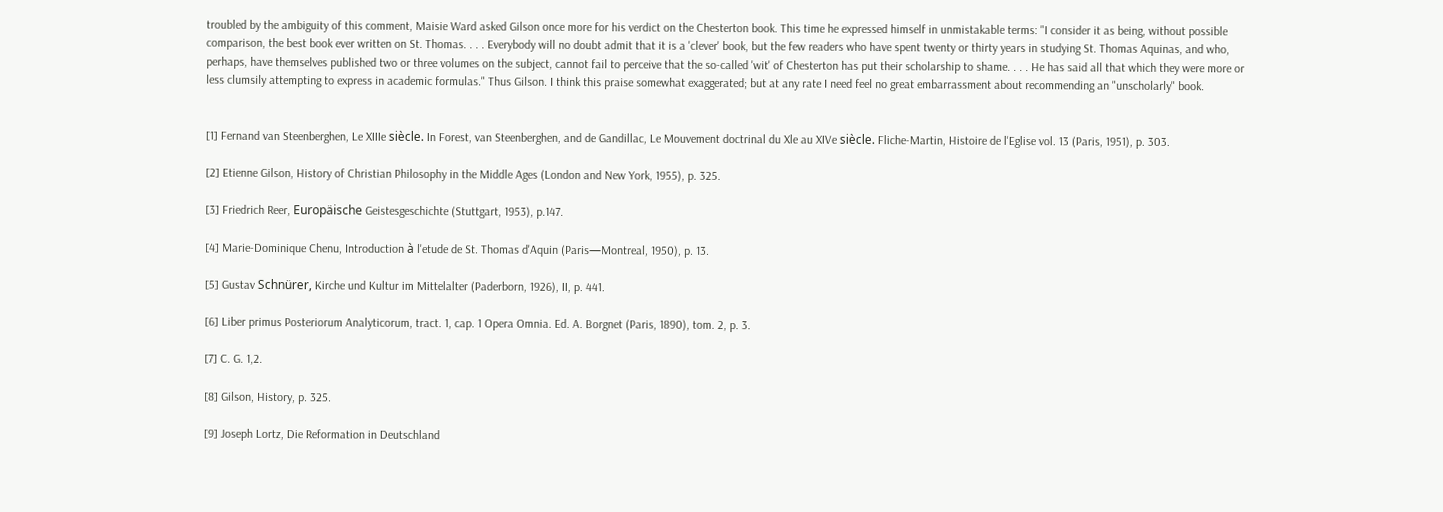troubled by the ambiguity of this comment, Maisie Ward asked Gilson once more for his verdict on the Chesterton book. This time he expressed himself in unmistakable terms: "I consider it as being, without possible comparison, the best book ever written on St. Thomas. . . . Everybody will no doubt admit that it is a 'clever' book, but the few readers who have spent twenty or thirty years in studying St. Thomas Aquinas, and who, perhaps, have themselves published two or three volumes on the subject, cannot fail to perceive that the so-called 'wit' of Chesterton has put their scholarship to shame. . . . He has said all that which they were more or less clumsily attempting to express in academic formulas." Thus Gilson. I think this praise somewhat exaggerated; but at any rate I need feel no great embarrassment about recommending an "unscholarly" book.


[1] Fernand van Steenberghen, Le XIIIe siècle. In Forest, van Steenberghen, and de Gandillac, Le Mouvement doctrinal du Xle au XIVe siècle. Fliche-Martin, Histoire de l'Eglise vol. 13 (Paris, 1951), p. 303.

[2] Etienne Gilson, History of Christian Philosophy in the Middle Ages (London and New York, 1955), p. 325.

[3] Friedrich Reer, Europäische Geistesgeschichte (Stuttgart, 1953), p.147.

[4] Marie-Dominique Chenu, Introduction à l'etude de St. Thomas d'Aquin (Paris—Montreal, 1950), p. 13.

[5] Gustav Schnürer, Kirche und Kultur im Mittelalter (Paderborn, 1926), II, p. 441.

[6] Liber primus Posteriorum Analyticorum, tract. 1, cap. 1 Opera Omnia. Ed. A. Borgnet (Paris, 1890), tom. 2, p. 3.

[7] C. G. 1,2.

[8] Gilson, History, p. 325.

[9] Joseph Lortz, Die Reformation in Deutschland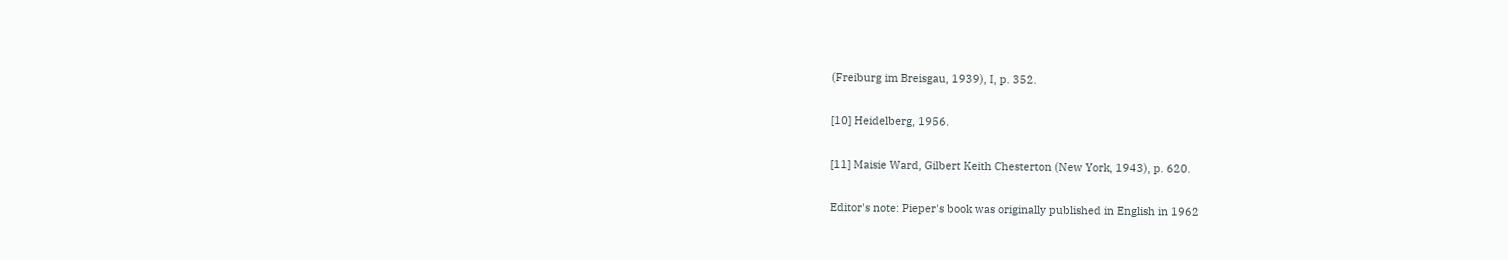(Freiburg im Breisgau, 1939), I, p. 352.

[10] Heidelberg, 1956.

[11] Maisie Ward, Gilbert Keith Chesterton (New York, 1943), p. 620.

Editor's note: Pieper's book was originally published in English in 1962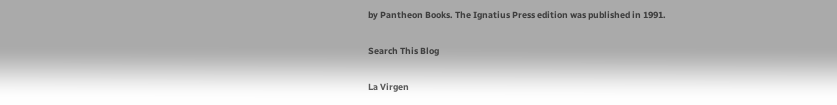by Pantheon Books. The Ignatius Press edition was published in 1991.

Search This Blog

La Virgen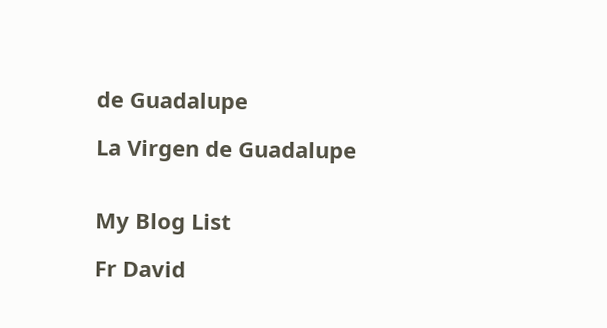de Guadalupe

La Virgen de Guadalupe


My Blog List

Fr David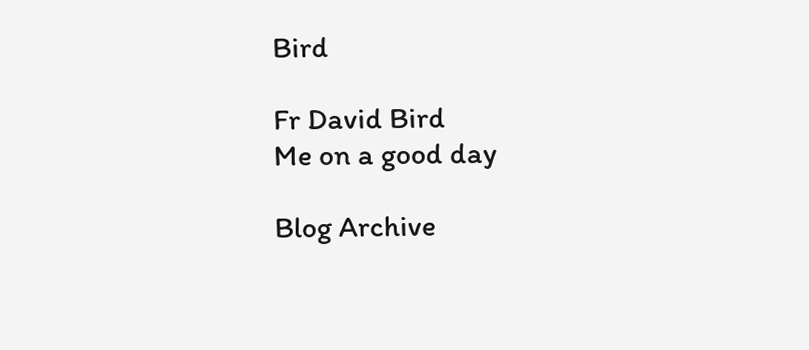Bird

Fr David Bird
Me on a good day

Blog Archive